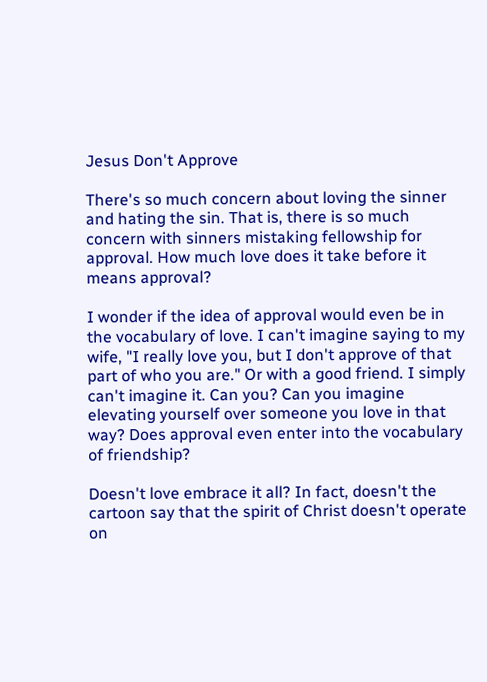Jesus Don't Approve

There's so much concern about loving the sinner and hating the sin. That is, there is so much concern with sinners mistaking fellowship for approval. How much love does it take before it means approval?

I wonder if the idea of approval would even be in the vocabulary of love. I can't imagine saying to my wife, "I really love you, but I don't approve of that part of who you are." Or with a good friend. I simply can't imagine it. Can you? Can you imagine elevating yourself over someone you love in that way? Does approval even enter into the vocabulary of friendship?

Doesn't love embrace it all? In fact, doesn't the cartoon say that the spirit of Christ doesn't operate on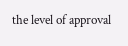the level of approval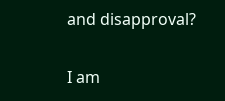and disapproval?

I am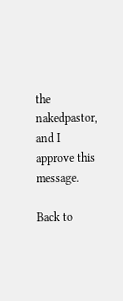the nakedpastor, and I approve this message.

Back to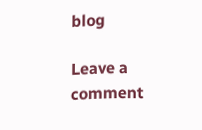blog

Leave a comment